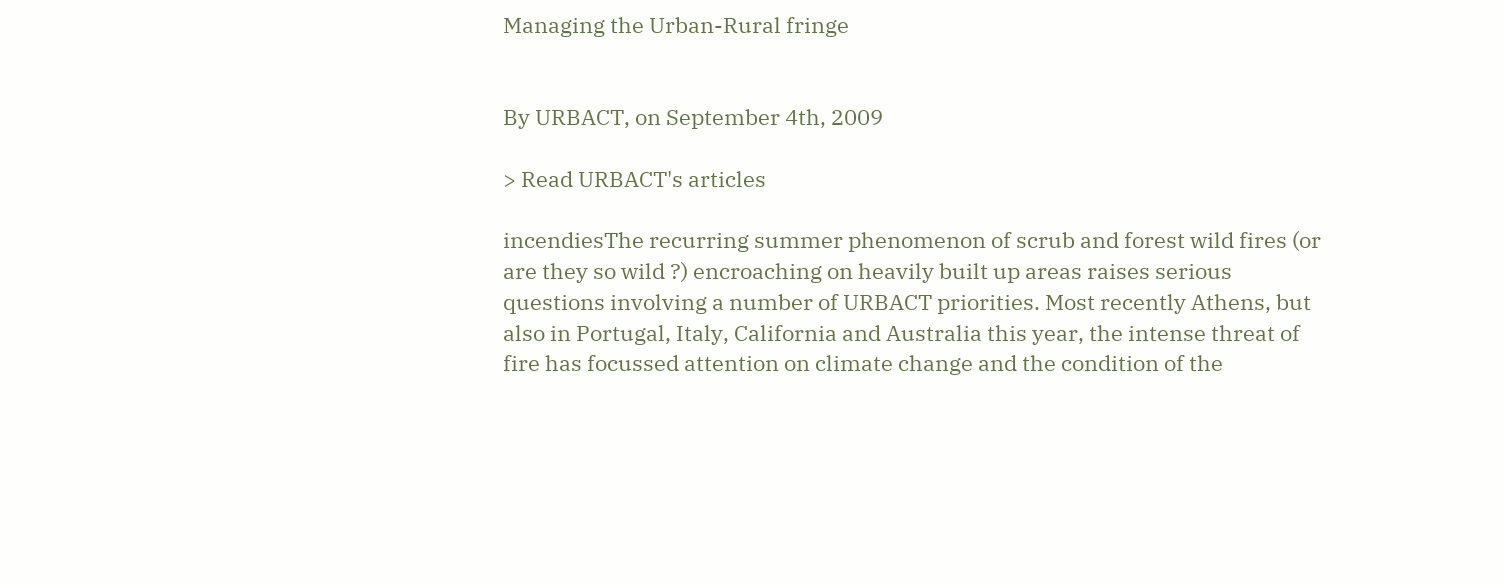Managing the Urban-Rural fringe


By URBACT, on September 4th, 2009

> Read URBACT's articles

incendiesThe recurring summer phenomenon of scrub and forest wild fires (or are they so wild ?) encroaching on heavily built up areas raises serious questions involving a number of URBACT priorities. Most recently Athens, but also in Portugal, Italy, California and Australia this year, the intense threat of fire has focussed attention on climate change and the condition of the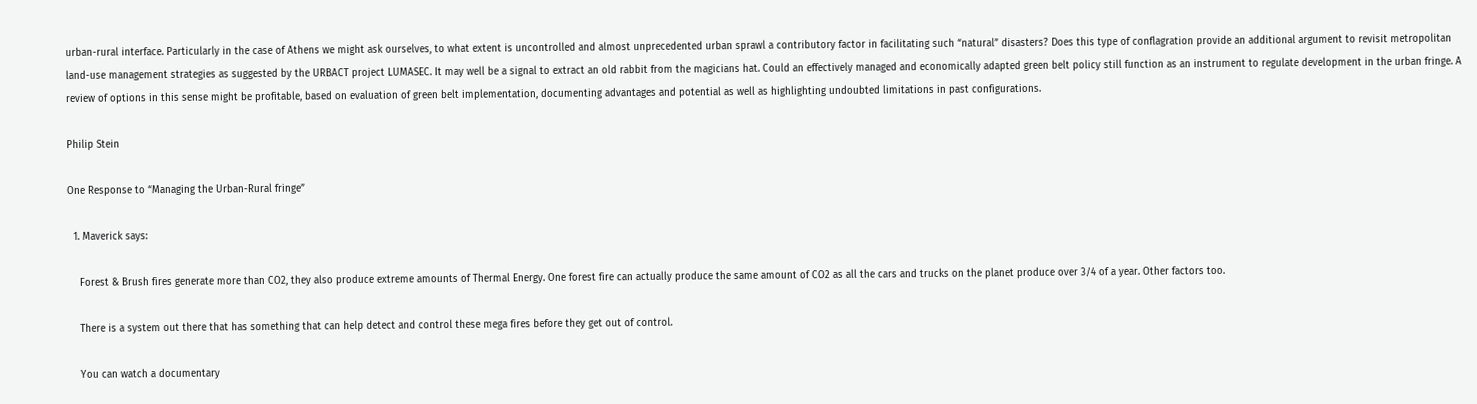urban-rural interface. Particularly in the case of Athens we might ask ourselves, to what extent is uncontrolled and almost unprecedented urban sprawl a contributory factor in facilitating such “natural” disasters? Does this type of conflagration provide an additional argument to revisit metropolitan land-use management strategies as suggested by the URBACT project LUMASEC. It may well be a signal to extract an old rabbit from the magicians hat. Could an effectively managed and economically adapted green belt policy still function as an instrument to regulate development in the urban fringe. A review of options in this sense might be profitable, based on evaluation of green belt implementation, documenting advantages and potential as well as highlighting undoubted limitations in past configurations.

Philip Stein

One Response to “Managing the Urban-Rural fringe”

  1. Maverick says:

    Forest & Brush fires generate more than CO2, they also produce extreme amounts of Thermal Energy. One forest fire can actually produce the same amount of CO2 as all the cars and trucks on the planet produce over 3/4 of a year. Other factors too.

    There is a system out there that has something that can help detect and control these mega fires before they get out of control.

    You can watch a documentary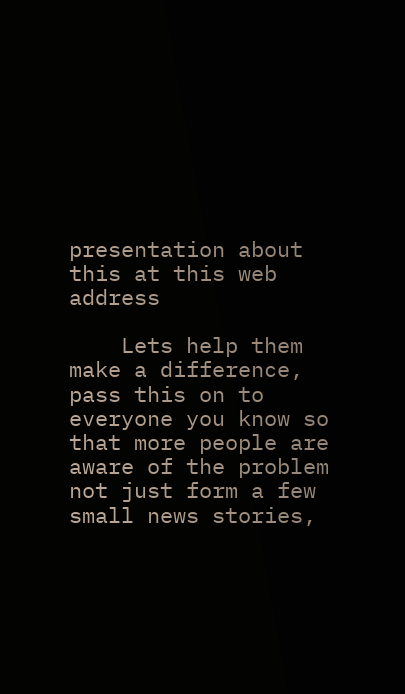presentation about this at this web address

    Lets help them make a difference, pass this on to everyone you know so that more people are aware of the problem not just form a few small news stories,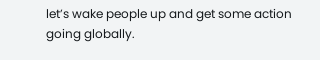let’s wake people up and get some action going globally.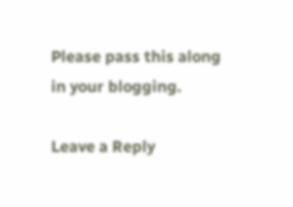Please pass this along in your blogging.

Leave a Reply